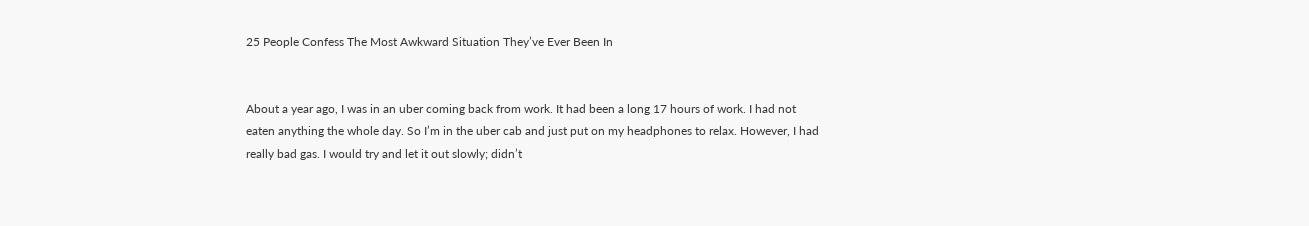25 People Confess The Most Awkward Situation They’ve Ever Been In


About a year ago, I was in an uber coming back from work. It had been a long 17 hours of work. I had not eaten anything the whole day. So I’m in the uber cab and just put on my headphones to relax. However, I had really bad gas. I would try and let it out slowly; didn’t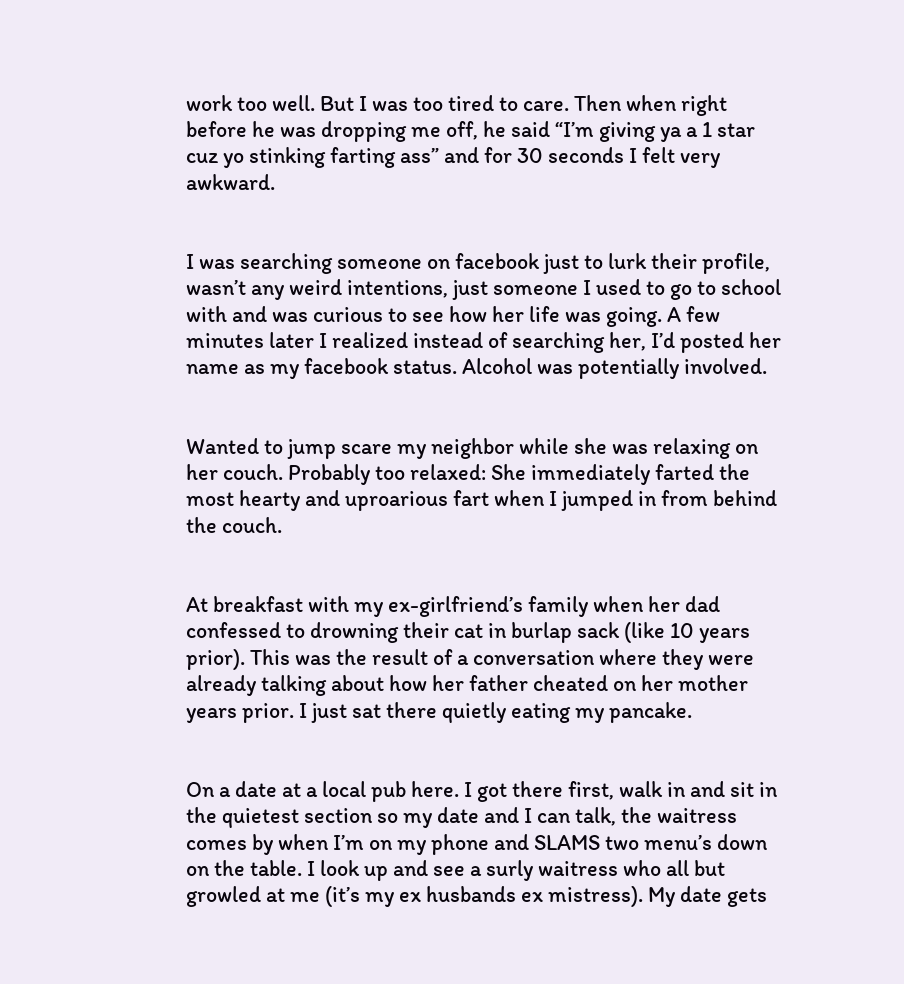work too well. But I was too tired to care. Then when right before he was dropping me off, he said “I’m giving ya a 1 star cuz yo stinking farting ass” and for 30 seconds I felt very awkward.


I was searching someone on facebook just to lurk their profile, wasn’t any weird intentions, just someone I used to go to school with and was curious to see how her life was going. A few minutes later I realized instead of searching her, I’d posted her name as my facebook status. Alcohol was potentially involved.


Wanted to jump scare my neighbor while she was relaxing on her couch. Probably too relaxed: She immediately farted the most hearty and uproarious fart when I jumped in from behind the couch.


At breakfast with my ex-girlfriend’s family when her dad confessed to drowning their cat in burlap sack (like 10 years prior). This was the result of a conversation where they were already talking about how her father cheated on her mother years prior. I just sat there quietly eating my pancake.


On a date at a local pub here. I got there first, walk in and sit in the quietest section so my date and I can talk, the waitress comes by when I’m on my phone and SLAMS two menu’s down on the table. I look up and see a surly waitress who all but growled at me (it’s my ex husbands ex mistress). My date gets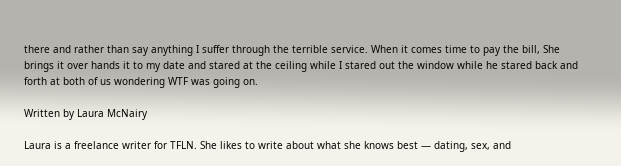there and rather than say anything I suffer through the terrible service. When it comes time to pay the bill, She brings it over hands it to my date and stared at the ceiling while I stared out the window while he stared back and forth at both of us wondering WTF was going on.

Written by Laura McNairy

Laura is a freelance writer for TFLN. She likes to write about what she knows best — dating, sex, and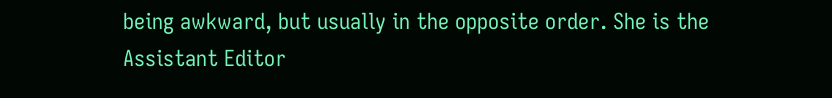being awkward, but usually in the opposite order. She is the Assistant Editor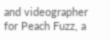and videographer for Peach Fuzz, a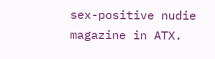sex-positive nudie magazine in ATX.